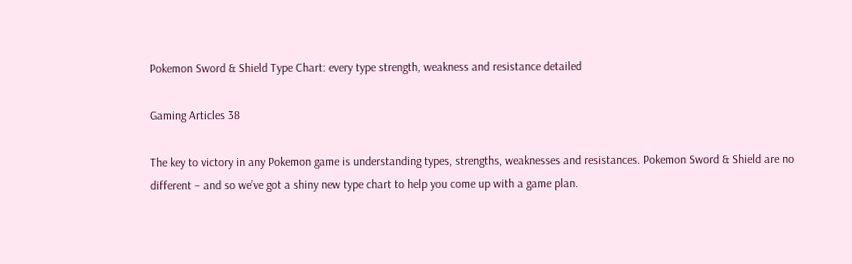Pokemon Sword & Shield Type Chart: every type strength, weakness and resistance detailed

Gaming Articles 38

The key to victory in any Pokemon game is understanding types, strengths, weaknesses and resistances. Pokemon Sword & Shield are no different – and so we’ve got a shiny new type chart to help you come up with a game plan.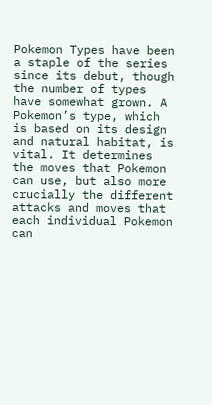Pokemon Types have been a staple of the series since its debut, though the number of types have somewhat grown. A Pokemon’s type, which is based on its design and natural habitat, is vital. It determines the moves that Pokemon can use, but also more crucially the different attacks and moves that each individual Pokemon can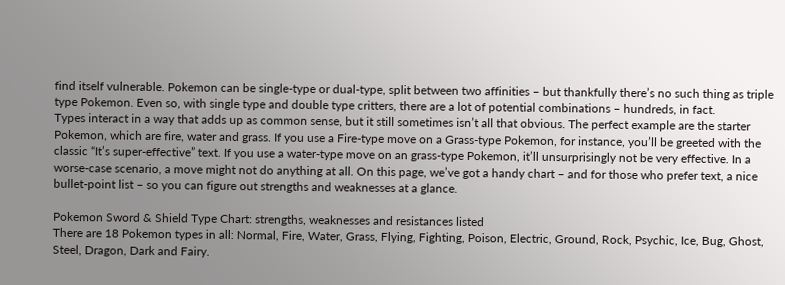find itself vulnerable. Pokemon can be single-type or dual-type, split between two affinities – but thankfully there’s no such thing as triple type Pokemon. Even so, with single type and double type critters, there are a lot of potential combinations – hundreds, in fact.
Types interact in a way that adds up as common sense, but it still sometimes isn’t all that obvious. The perfect example are the starter Pokemon, which are fire, water and grass. If you use a Fire-type move on a Grass-type Pokemon, for instance, you’ll be greeted with the classic “It’s super-effective” text. If you use a water-type move on an grass-type Pokemon, it’ll unsurprisingly not be very effective. In a worse-case scenario, a move might not do anything at all. On this page, we’ve got a handy chart – and for those who prefer text, a nice bullet-point list – so you can figure out strengths and weaknesses at a glance.

Pokemon Sword & Shield Type Chart: strengths, weaknesses and resistances listed
There are 18 Pokemon types in all: Normal, Fire, Water, Grass, Flying, Fighting, Poison, Electric, Ground, Rock, Psychic, Ice, Bug, Ghost, Steel, Dragon, Dark and Fairy.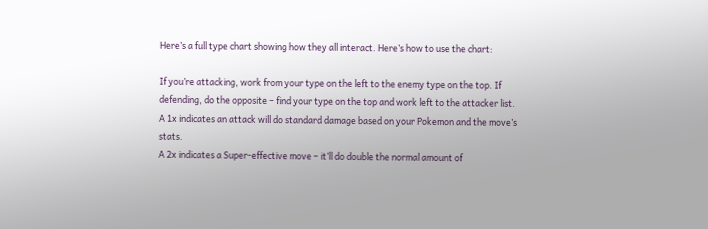Here’s a full type chart showing how they all interact. Here’s how to use the chart:

If you’re attacking, work from your type on the left to the enemy type on the top. If defending, do the opposite – find your type on the top and work left to the attacker list.
A 1x indicates an attack will do standard damage based on your Pokemon and the move’s stats.
A 2x indicates a Super-effective move – it’ll do double the normal amount of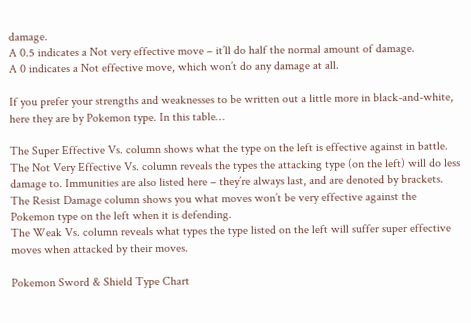damage.
A 0.5 indicates a Not very effective move – it’ll do half the normal amount of damage.
A 0 indicates a Not effective move, which won’t do any damage at all.

If you prefer your strengths and weaknesses to be written out a little more in black-and-white, here they are by Pokemon type. In this table…

The Super Effective Vs. column shows what the type on the left is effective against in battle.
The Not Very Effective Vs. column reveals the types the attacking type (on the left) will do less damage to. Immunities are also listed here – they’re always last, and are denoted by brackets.
The Resist Damage column shows you what moves won’t be very effective against the Pokemon type on the left when it is defending.
The Weak Vs. column reveals what types the type listed on the left will suffer super effective moves when attacked by their moves.

Pokemon Sword & Shield Type Chart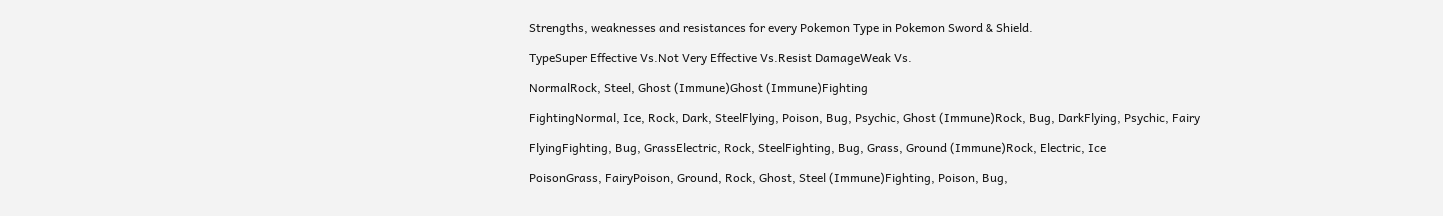Strengths, weaknesses and resistances for every Pokemon Type in Pokemon Sword & Shield.

TypeSuper Effective Vs.Not Very Effective Vs.Resist DamageWeak Vs.

NormalRock, Steel, Ghost (Immune)Ghost (Immune)Fighting

FightingNormal, Ice, Rock, Dark, SteelFlying, Poison, Bug, Psychic, Ghost (Immune)Rock, Bug, DarkFlying, Psychic, Fairy

FlyingFighting, Bug, GrassElectric, Rock, SteelFighting, Bug, Grass, Ground (Immune)Rock, Electric, Ice

PoisonGrass, FairyPoison, Ground, Rock, Ghost, Steel (Immune)Fighting, Poison, Bug,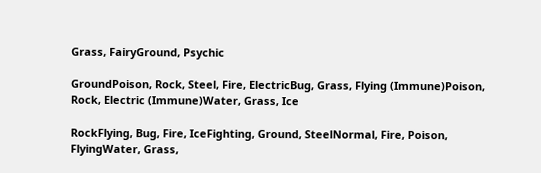Grass, FairyGround, Psychic

GroundPoison, Rock, Steel, Fire, ElectricBug, Grass, Flying (Immune)Poison, Rock, Electric (Immune)Water, Grass, Ice

RockFlying, Bug, Fire, IceFighting, Ground, SteelNormal, Fire, Poison, FlyingWater, Grass,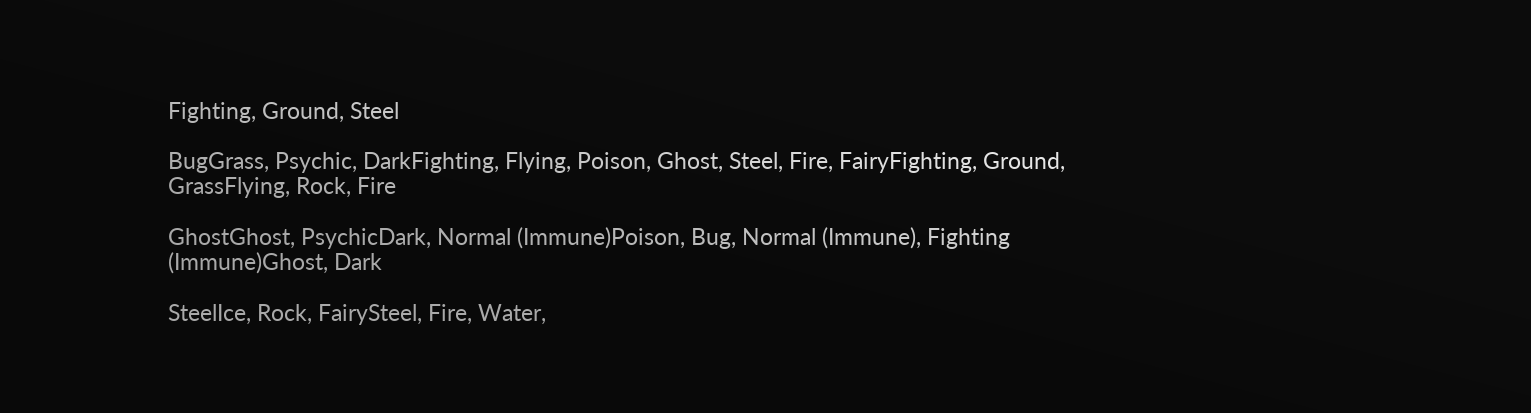Fighting, Ground, Steel

BugGrass, Psychic, DarkFighting, Flying, Poison, Ghost, Steel, Fire, FairyFighting, Ground, GrassFlying, Rock, Fire

GhostGhost, PsychicDark, Normal (Immune)Poison, Bug, Normal (Immune), Fighting (Immune)Ghost, Dark

SteelIce, Rock, FairySteel, Fire, Water,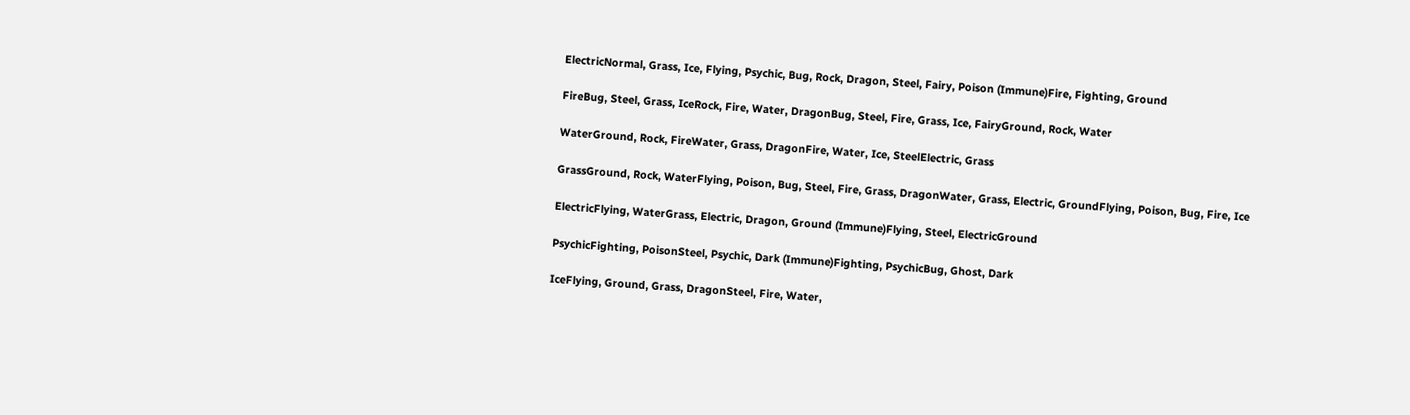ElectricNormal, Grass, Ice, Flying, Psychic, Bug, Rock, Dragon, Steel, Fairy, Poison (Immune)Fire, Fighting, Ground

FireBug, Steel, Grass, IceRock, Fire, Water, DragonBug, Steel, Fire, Grass, Ice, FairyGround, Rock, Water

WaterGround, Rock, FireWater, Grass, DragonFire, Water, Ice, SteelElectric, Grass

GrassGround, Rock, WaterFlying, Poison, Bug, Steel, Fire, Grass, DragonWater, Grass, Electric, GroundFlying, Poison, Bug, Fire, Ice

ElectricFlying, WaterGrass, Electric, Dragon, Ground (Immune)Flying, Steel, ElectricGround

PsychicFighting, PoisonSteel, Psychic, Dark (Immune)Fighting, PsychicBug, Ghost, Dark

IceFlying, Ground, Grass, DragonSteel, Fire, Water,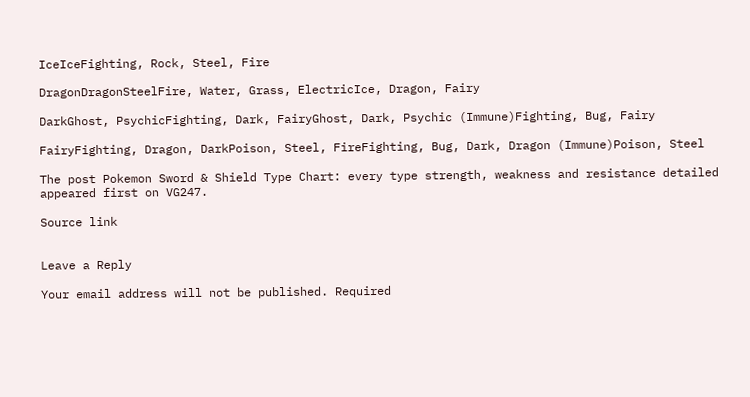IceIceFighting, Rock, Steel, Fire

DragonDragonSteelFire, Water, Grass, ElectricIce, Dragon, Fairy

DarkGhost, PsychicFighting, Dark, FairyGhost, Dark, Psychic (Immune)Fighting, Bug, Fairy

FairyFighting, Dragon, DarkPoison, Steel, FireFighting, Bug, Dark, Dragon (Immune)Poison, Steel

The post Pokemon Sword & Shield Type Chart: every type strength, weakness and resistance detailed appeared first on VG247.

Source link


Leave a Reply

Your email address will not be published. Required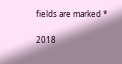fields are marked *

2018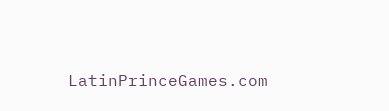LatinPrinceGames.com